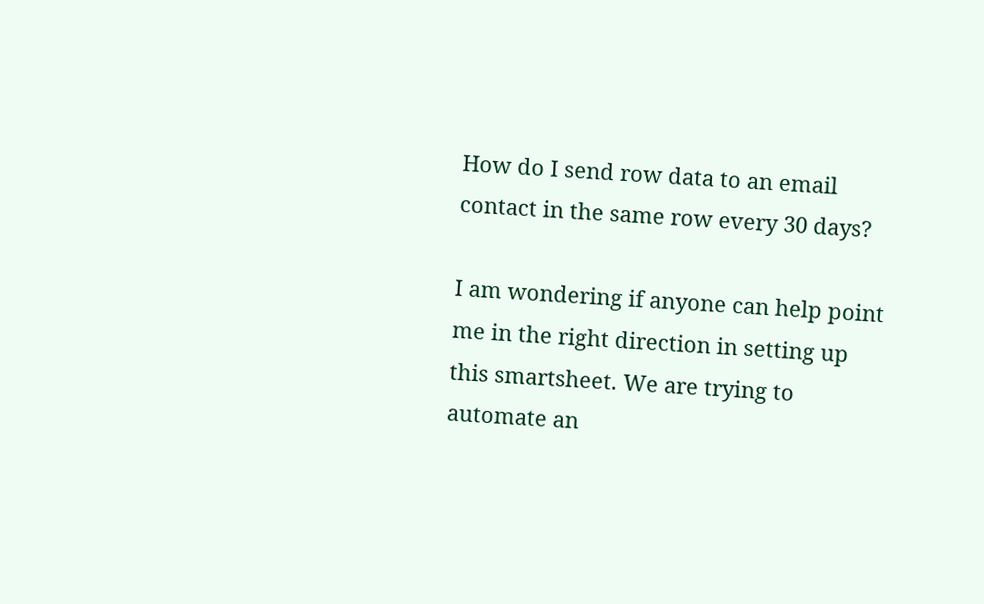How do I send row data to an email contact in the same row every 30 days?

I am wondering if anyone can help point me in the right direction in setting up this smartsheet. We are trying to automate an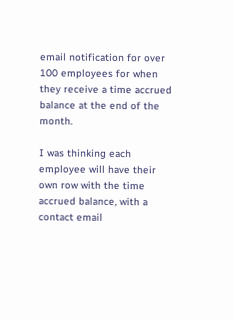email notification for over 100 employees for when they receive a time accrued balance at the end of the month.

I was thinking each employee will have their own row with the time accrued balance, with a contact email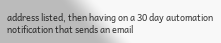address listed, then having on a 30 day automation notification that sends an email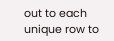out to each unique row to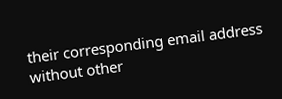their corresponding email address without other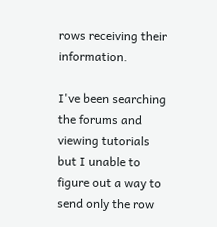rows receiving their information.

I've been searching the forums and viewing tutorials but I unable to figure out a way to send only the row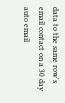data to the same row's email contact on a 30 day auto email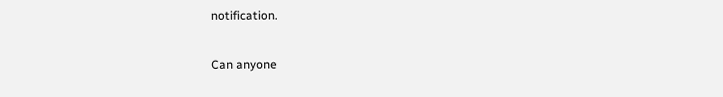notification.

Can anyone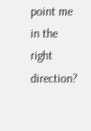point me in the right direction?